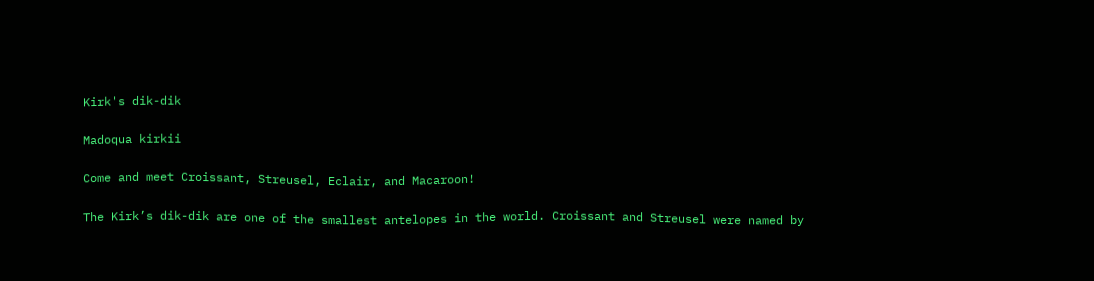Kirk's dik-dik

Madoqua kirkii

Come and meet Croissant, Streusel, Eclair, and Macaroon!

The Kirk’s dik-dik are one of the smallest antelopes in the world. Croissant and Streusel were named by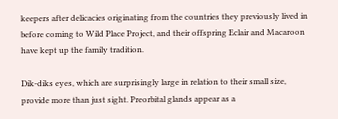keepers after delicacies originating from the countries they previously lived in before coming to Wild Place Project, and their offspring Eclair and Macaroon have kept up the family tradition.

Dik-diks eyes, which are surprisingly large in relation to their small size, provide more than just sight. Preorbital glands appear as a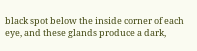black spot below the inside corner of each eye, and these glands produce a dark,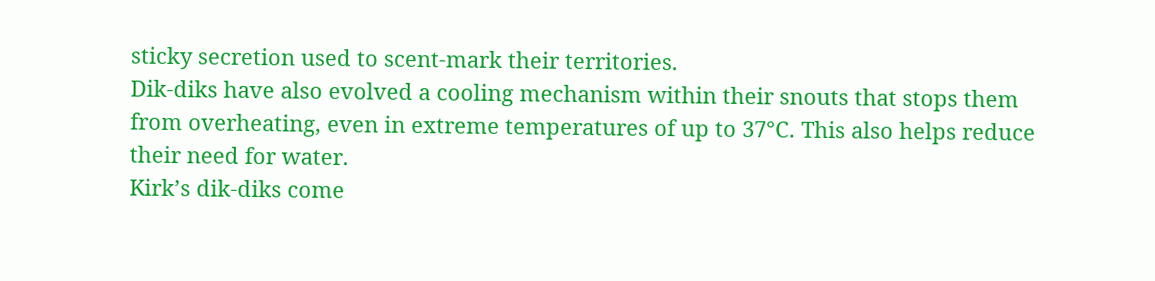sticky secretion used to scent-mark their territories.
Dik-diks have also evolved a cooling mechanism within their snouts that stops them from overheating, even in extreme temperatures of up to 37°C. This also helps reduce their need for water.
Kirk’s dik-diks come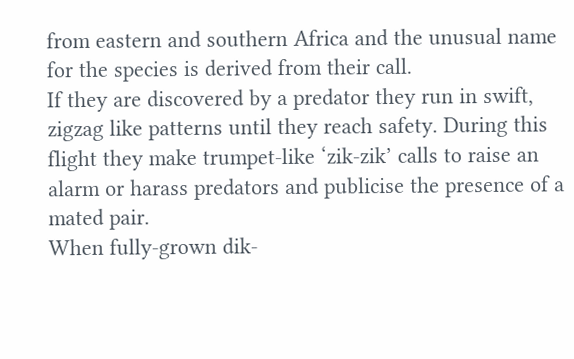from eastern and southern Africa and the unusual name for the species is derived from their call.
If they are discovered by a predator they run in swift, zigzag like patterns until they reach safety. During this flight they make trumpet-like ‘zik-zik’ calls to raise an alarm or harass predators and publicise the presence of a mated pair.
When fully-grown dik-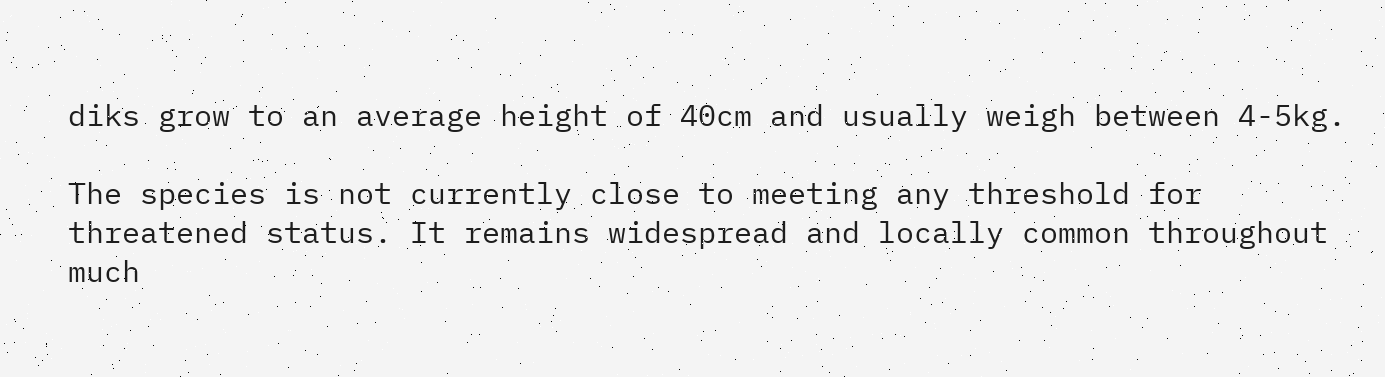diks grow to an average height of 40cm and usually weigh between 4-5kg.

The species is not currently close to meeting any threshold for threatened status. It remains widespread and locally common throughout much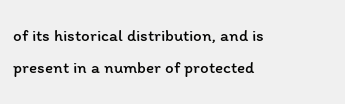of its historical distribution, and is present in a number of protected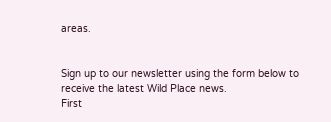areas.


Sign up to our newsletter using the form below to receive the latest Wild Place news.
First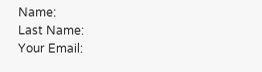Name:
Last Name:
Your Email: